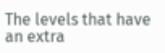The levels that have an extra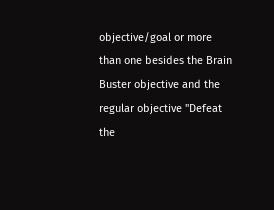objective/goal or more than one besides the Brain Buster objective and the regular objective "Defeat the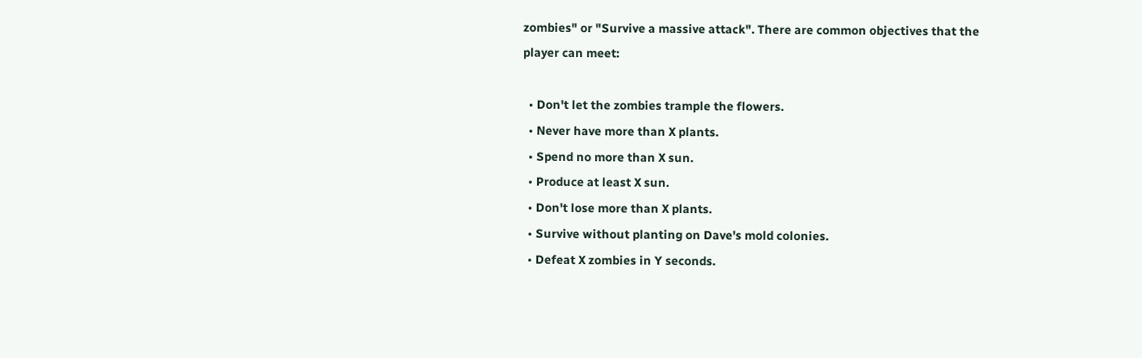zombies" or "Survive a massive attack". There are common objectives that the player can meet:

  • Don't let the zombies trample the flowers.
  • Never have more than X plants.
  • Spend no more than X sun.
  • Produce at least X sun.
  • Don't lose more than X plants.
  • Survive without planting on Dave's mold colonies.
  • Defeat X zombies in Y seconds.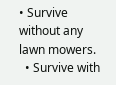• Survive without any lawn mowers.
  • Survive with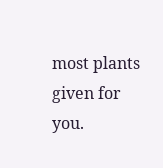most plants given for you.